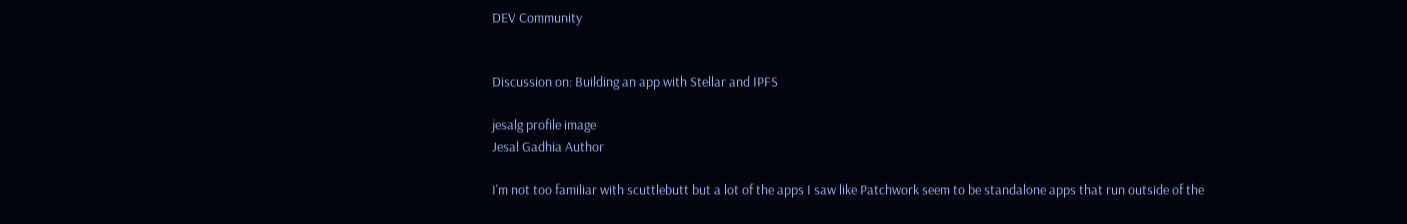DEV Community


Discussion on: Building an app with Stellar and IPFS

jesalg profile image
Jesal Gadhia Author

I'm not too familiar with scuttlebutt but a lot of the apps I saw like Patchwork seem to be standalone apps that run outside of the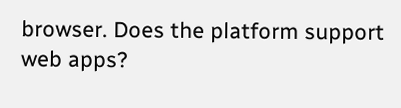browser. Does the platform support web apps?